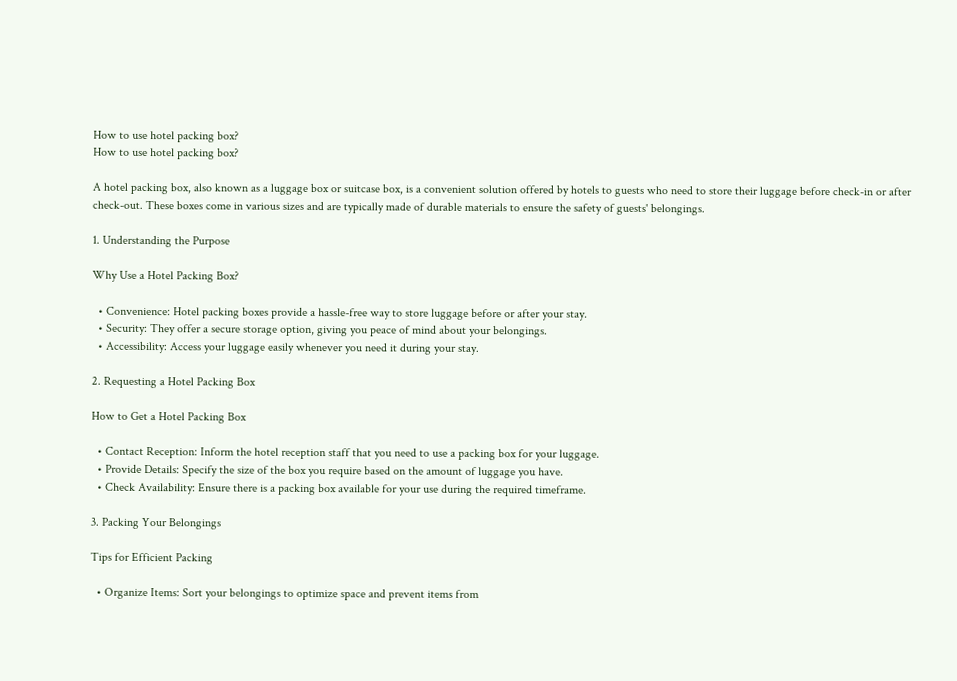How to use hotel packing box?
How to use hotel packing box?

A hotel packing box, also known as a luggage box or suitcase box, is a convenient solution offered by hotels to guests who need to store their luggage before check-in or after check-out. These boxes come in various sizes and are typically made of durable materials to ensure the safety of guests' belongings.

1. Understanding the Purpose

Why Use a Hotel Packing Box?

  • Convenience: Hotel packing boxes provide a hassle-free way to store luggage before or after your stay.
  • Security: They offer a secure storage option, giving you peace of mind about your belongings.
  • Accessibility: Access your luggage easily whenever you need it during your stay.

2. Requesting a Hotel Packing Box

How to Get a Hotel Packing Box

  • Contact Reception: Inform the hotel reception staff that you need to use a packing box for your luggage.
  • Provide Details: Specify the size of the box you require based on the amount of luggage you have.
  • Check Availability: Ensure there is a packing box available for your use during the required timeframe.

3. Packing Your Belongings

Tips for Efficient Packing

  • Organize Items: Sort your belongings to optimize space and prevent items from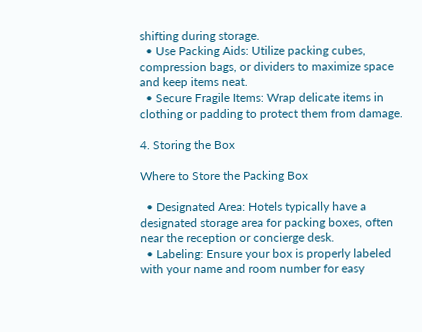shifting during storage.
  • Use Packing Aids: Utilize packing cubes, compression bags, or dividers to maximize space and keep items neat.
  • Secure Fragile Items: Wrap delicate items in clothing or padding to protect them from damage.

4. Storing the Box

Where to Store the Packing Box

  • Designated Area: Hotels typically have a designated storage area for packing boxes, often near the reception or concierge desk.
  • Labeling: Ensure your box is properly labeled with your name and room number for easy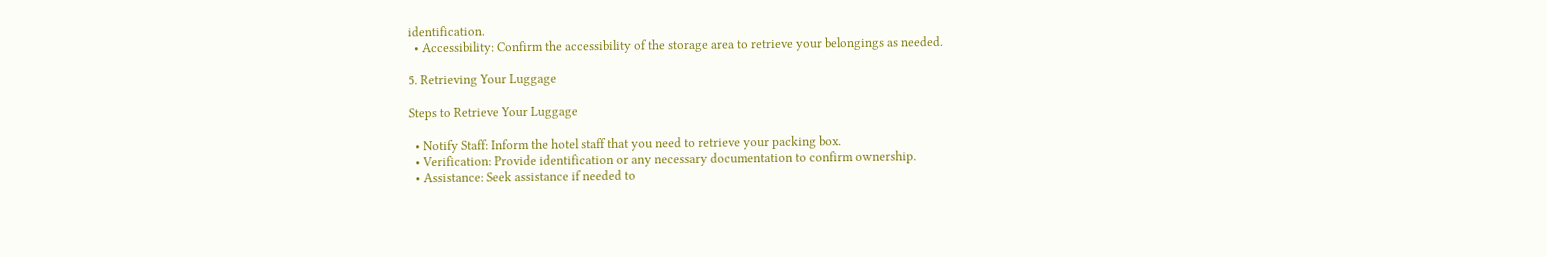identification.
  • Accessibility: Confirm the accessibility of the storage area to retrieve your belongings as needed.

5. Retrieving Your Luggage

Steps to Retrieve Your Luggage

  • Notify Staff: Inform the hotel staff that you need to retrieve your packing box.
  • Verification: Provide identification or any necessary documentation to confirm ownership.
  • Assistance: Seek assistance if needed to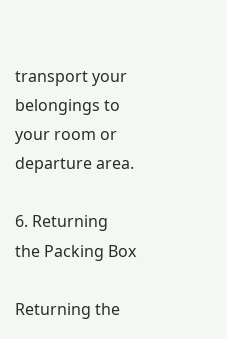transport your belongings to your room or departure area.

6. Returning the Packing Box

Returning the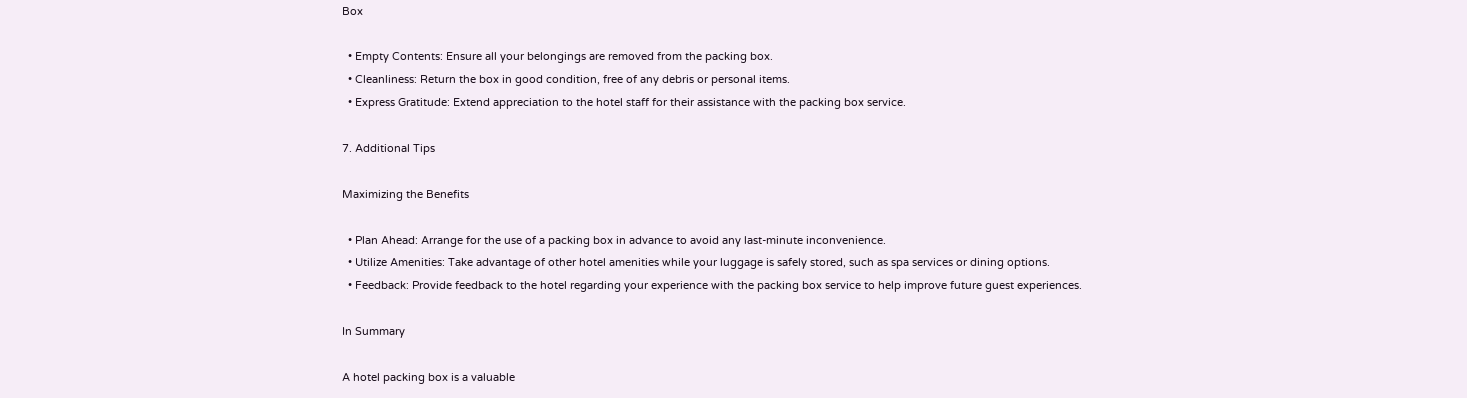Box

  • Empty Contents: Ensure all your belongings are removed from the packing box.
  • Cleanliness: Return the box in good condition, free of any debris or personal items.
  • Express Gratitude: Extend appreciation to the hotel staff for their assistance with the packing box service.

7. Additional Tips

Maximizing the Benefits

  • Plan Ahead: Arrange for the use of a packing box in advance to avoid any last-minute inconvenience.
  • Utilize Amenities: Take advantage of other hotel amenities while your luggage is safely stored, such as spa services or dining options.
  • Feedback: Provide feedback to the hotel regarding your experience with the packing box service to help improve future guest experiences.

In Summary

A hotel packing box is a valuable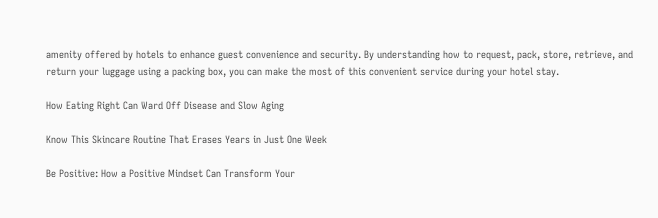amenity offered by hotels to enhance guest convenience and security. By understanding how to request, pack, store, retrieve, and return your luggage using a packing box, you can make the most of this convenient service during your hotel stay.

How Eating Right Can Ward Off Disease and Slow Aging

Know This Skincare Routine That Erases Years in Just One Week

Be Positive: How a Positive Mindset Can Transform Your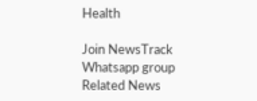Health

Join NewsTrack Whatsapp group
Related News